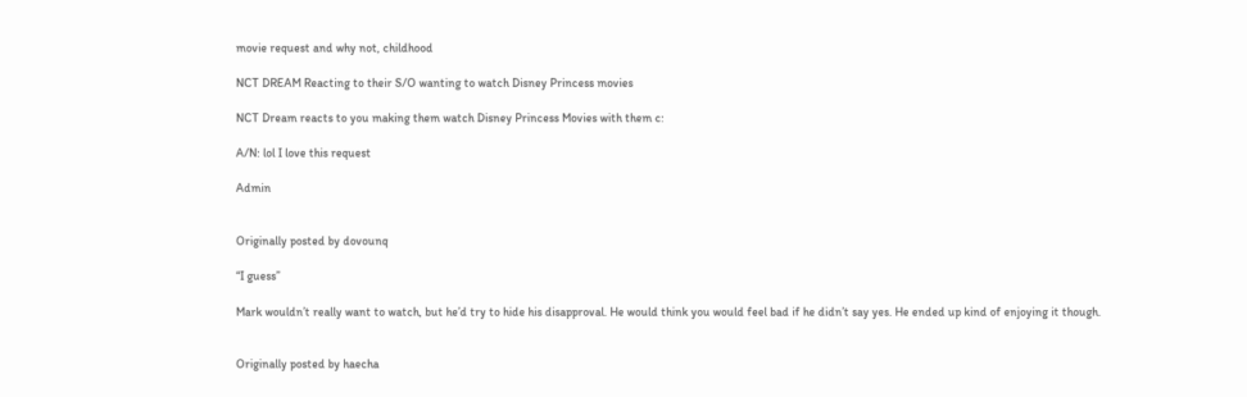movie request and why not, childhood

NCT DREAM Reacting to their S/O wanting to watch Disney Princess movies

NCT Dream reacts to you making them watch Disney Princess Movies with them c:

A/N: lol I love this request

Admin


Originally posted by dovounq

“I guess”

Mark wouldn’t really want to watch, but he’d try to hide his disapproval. He would think you would feel bad if he didn’t say yes. He ended up kind of enjoying it though.


Originally posted by haecha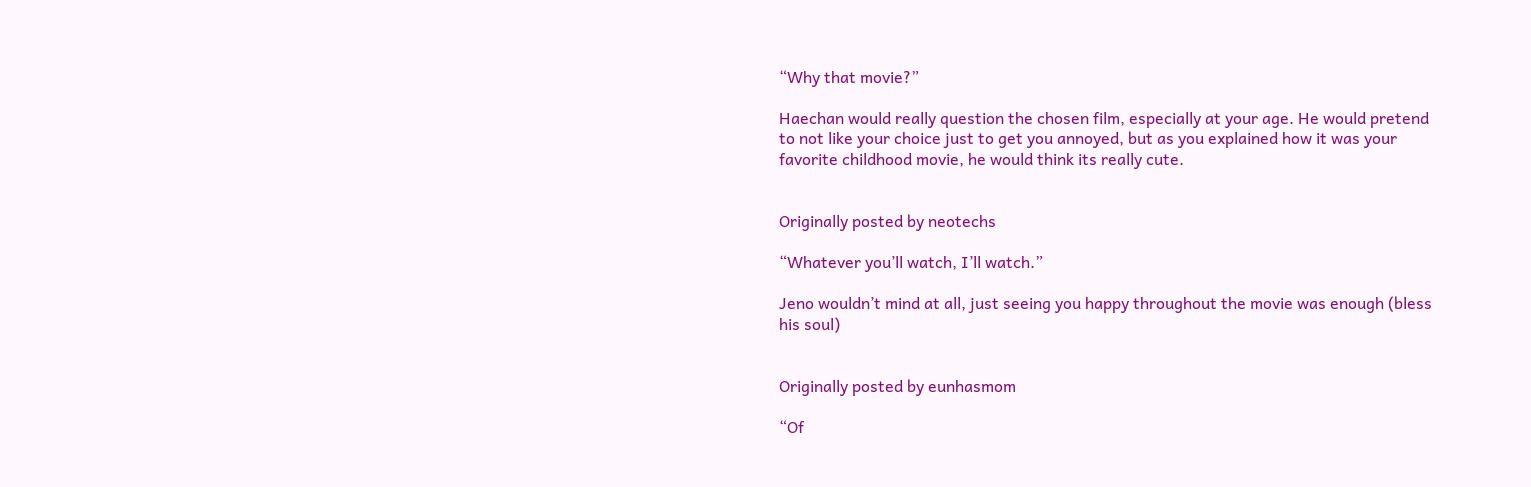“Why that movie?”

Haechan would really question the chosen film, especially at your age. He would pretend to not like your choice just to get you annoyed, but as you explained how it was your favorite childhood movie, he would think its really cute.


Originally posted by neotechs

“Whatever you’ll watch, I’ll watch.”

Jeno wouldn’t mind at all, just seeing you happy throughout the movie was enough (bless his soul)


Originally posted by eunhasmom

“Of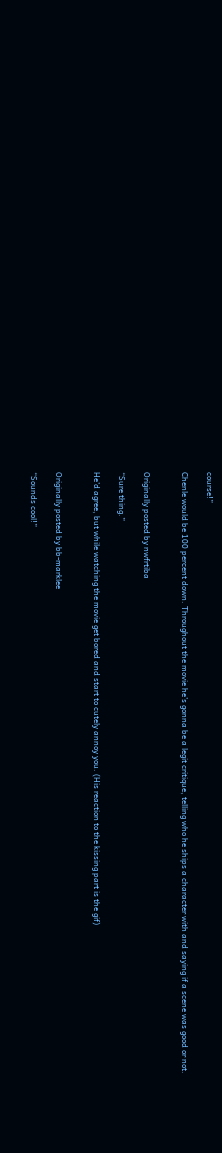course!”

Chenle would be 100 percent down. Throughout the movie he’s gonna be a legit critique, telling who he ships a character with and saying if a scene was good or not.


Originally posted by nwfrtiba

“Sure thing.”

He’d agree, but while watching the movie get bored and start to cutely annoy you. (His reaction to the kissing part is the gif)


Originally posted by bb-marklee

“Sounds cool!”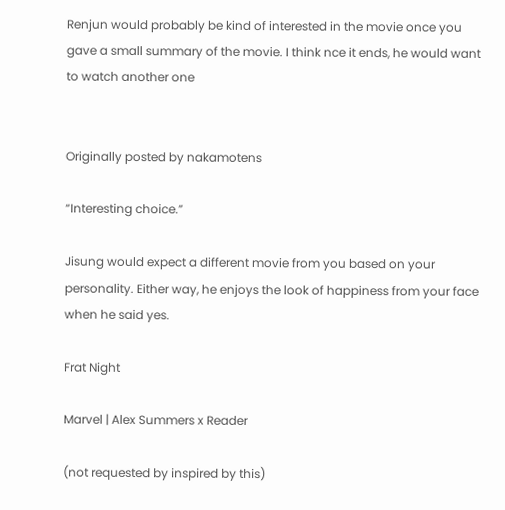Renjun would probably be kind of interested in the movie once you gave a small summary of the movie. I think nce it ends, he would want to watch another one


Originally posted by nakamotens

“Interesting choice.”

Jisung would expect a different movie from you based on your personality. Either way, he enjoys the look of happiness from your face when he said yes.

Frat Night

Marvel | Alex Summers x Reader

(not requested by inspired by this)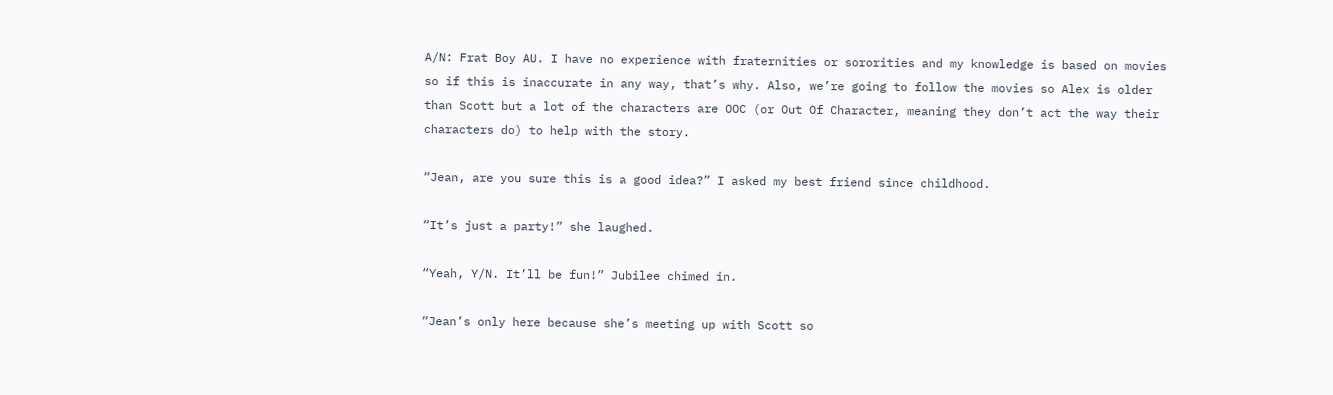A/N: Frat Boy AU. I have no experience with fraternities or sororities and my knowledge is based on movies so if this is inaccurate in any way, that’s why. Also, we’re going to follow the movies so Alex is older than Scott but a lot of the characters are OOC (or Out Of Character, meaning they don’t act the way their characters do) to help with the story.

“Jean, are you sure this is a good idea?” I asked my best friend since childhood.

“It’s just a party!” she laughed.

“Yeah, Y/N. It’ll be fun!” Jubilee chimed in.

“Jean’s only here because she’s meeting up with Scott so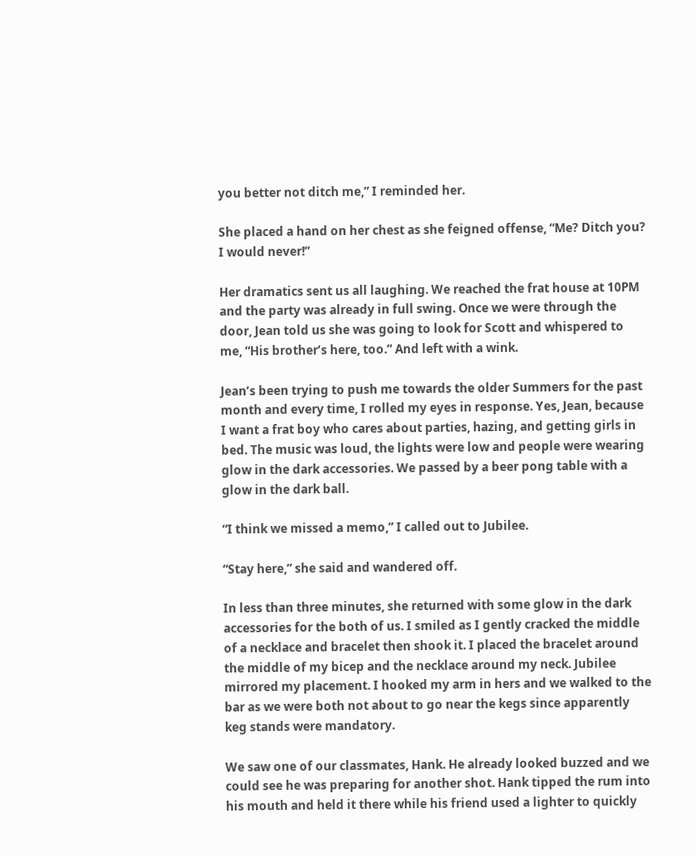you better not ditch me,” I reminded her.

She placed a hand on her chest as she feigned offense, “Me? Ditch you? I would never!”

Her dramatics sent us all laughing. We reached the frat house at 10PM and the party was already in full swing. Once we were through the door, Jean told us she was going to look for Scott and whispered to me, “His brother’s here, too.” And left with a wink.

Jean’s been trying to push me towards the older Summers for the past month and every time, I rolled my eyes in response. Yes, Jean, because I want a frat boy who cares about parties, hazing, and getting girls in bed. The music was loud, the lights were low and people were wearing glow in the dark accessories. We passed by a beer pong table with a glow in the dark ball.

“I think we missed a memo,” I called out to Jubilee.

“Stay here,” she said and wandered off.

In less than three minutes, she returned with some glow in the dark accessories for the both of us. I smiled as I gently cracked the middle of a necklace and bracelet then shook it. I placed the bracelet around the middle of my bicep and the necklace around my neck. Jubilee mirrored my placement. I hooked my arm in hers and we walked to the bar as we were both not about to go near the kegs since apparently keg stands were mandatory.

We saw one of our classmates, Hank. He already looked buzzed and we could see he was preparing for another shot. Hank tipped the rum into his mouth and held it there while his friend used a lighter to quickly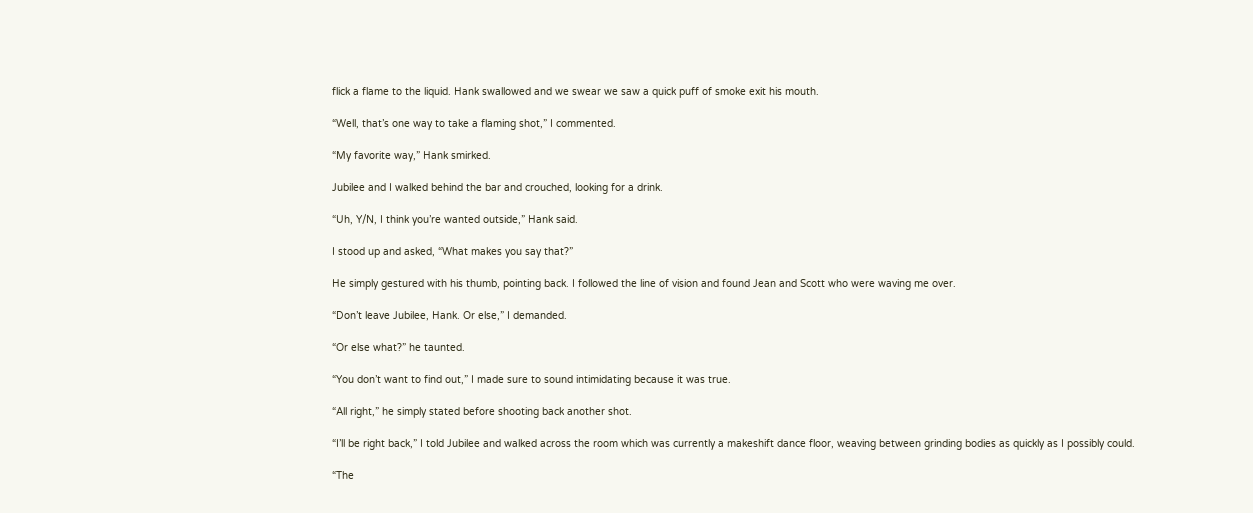flick a flame to the liquid. Hank swallowed and we swear we saw a quick puff of smoke exit his mouth.

“Well, that’s one way to take a flaming shot,” I commented.

“My favorite way,” Hank smirked.

Jubilee and I walked behind the bar and crouched, looking for a drink.

“Uh, Y/N, I think you’re wanted outside,” Hank said.

I stood up and asked, “What makes you say that?”

He simply gestured with his thumb, pointing back. I followed the line of vision and found Jean and Scott who were waving me over.

“Don’t leave Jubilee, Hank. Or else,” I demanded.

“Or else what?” he taunted.

“You don’t want to find out,” I made sure to sound intimidating because it was true.

“All right,” he simply stated before shooting back another shot.

“I’ll be right back,” I told Jubilee and walked across the room which was currently a makeshift dance floor, weaving between grinding bodies as quickly as I possibly could.

“The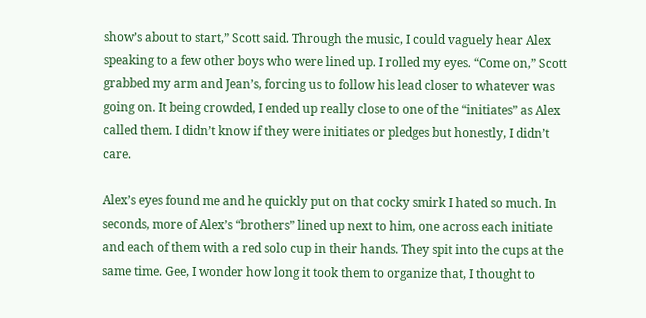show’s about to start,” Scott said. Through the music, I could vaguely hear Alex speaking to a few other boys who were lined up. I rolled my eyes. “Come on,” Scott grabbed my arm and Jean’s, forcing us to follow his lead closer to whatever was going on. It being crowded, I ended up really close to one of the “initiates” as Alex called them. I didn’t know if they were initiates or pledges but honestly, I didn’t care.

Alex’s eyes found me and he quickly put on that cocky smirk I hated so much. In seconds, more of Alex’s “brothers” lined up next to him, one across each initiate and each of them with a red solo cup in their hands. They spit into the cups at the same time. Gee, I wonder how long it took them to organize that, I thought to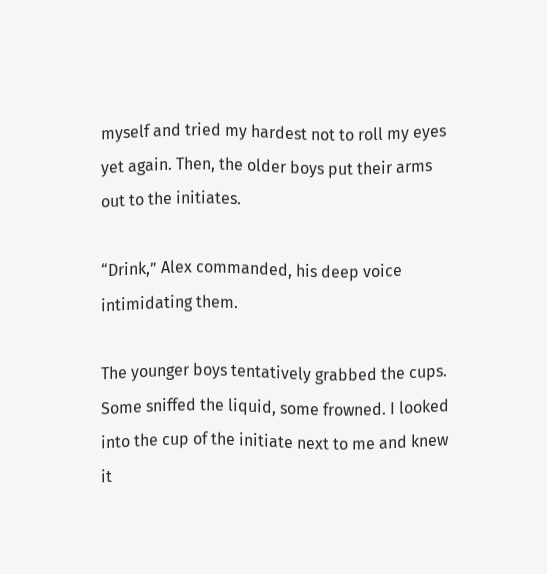myself and tried my hardest not to roll my eyes yet again. Then, the older boys put their arms out to the initiates.

“Drink,” Alex commanded, his deep voice intimidating them.

The younger boys tentatively grabbed the cups. Some sniffed the liquid, some frowned. I looked into the cup of the initiate next to me and knew it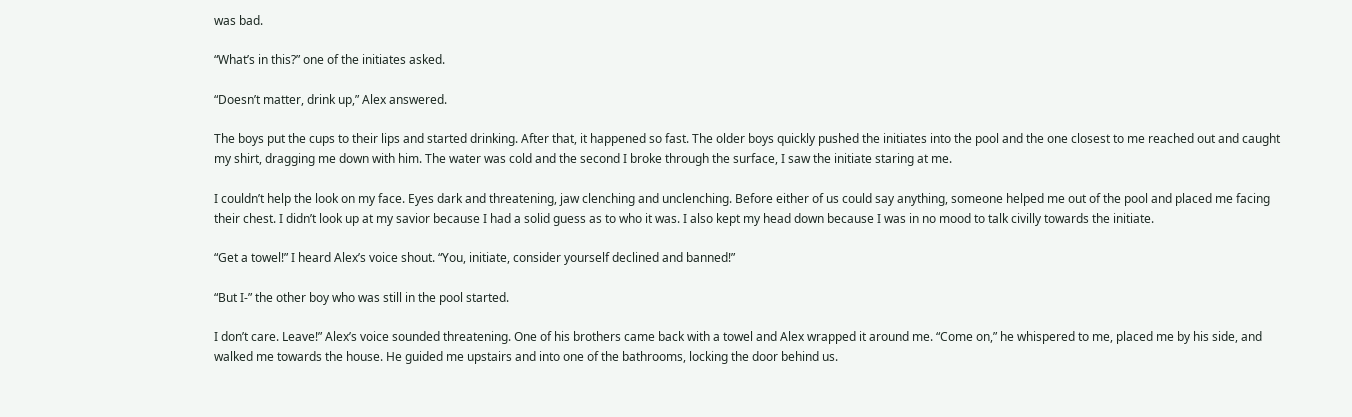was bad.

“What’s in this?” one of the initiates asked.

“Doesn’t matter, drink up,” Alex answered.

The boys put the cups to their lips and started drinking. After that, it happened so fast. The older boys quickly pushed the initiates into the pool and the one closest to me reached out and caught my shirt, dragging me down with him. The water was cold and the second I broke through the surface, I saw the initiate staring at me.

I couldn’t help the look on my face. Eyes dark and threatening, jaw clenching and unclenching. Before either of us could say anything, someone helped me out of the pool and placed me facing their chest. I didn’t look up at my savior because I had a solid guess as to who it was. I also kept my head down because I was in no mood to talk civilly towards the initiate.

“Get a towel!” I heard Alex’s voice shout. “You, initiate, consider yourself declined and banned!”

“But I-” the other boy who was still in the pool started.

I don’t care. Leave!” Alex’s voice sounded threatening. One of his brothers came back with a towel and Alex wrapped it around me. “Come on,” he whispered to me, placed me by his side, and walked me towards the house. He guided me upstairs and into one of the bathrooms, locking the door behind us.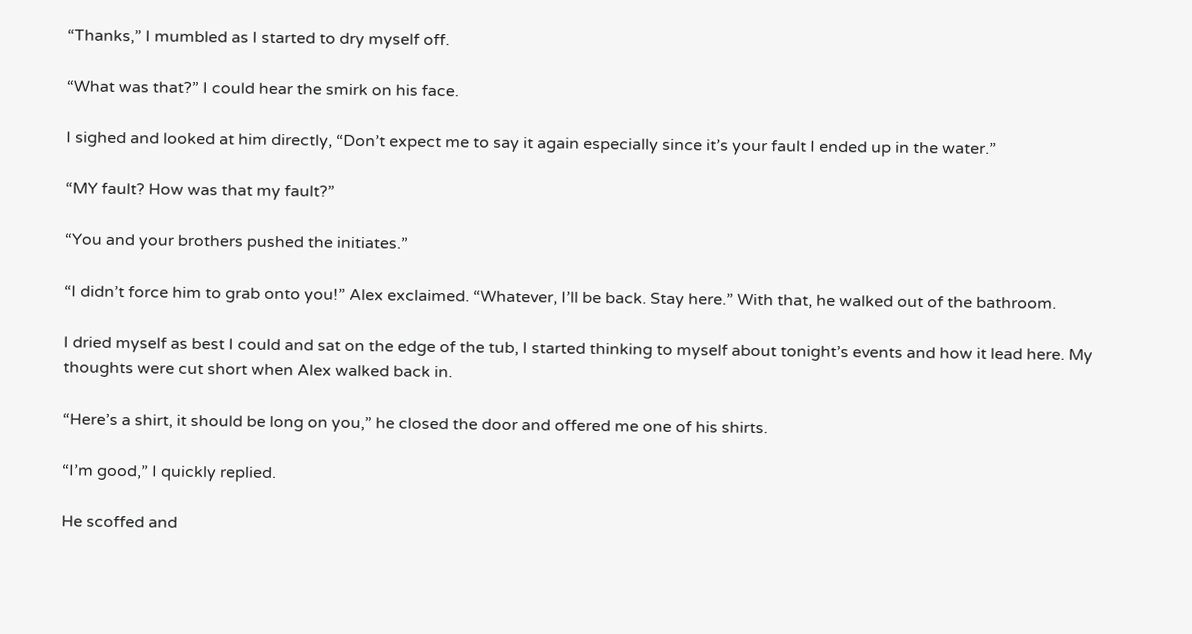“Thanks,” I mumbled as I started to dry myself off.

“What was that?” I could hear the smirk on his face.

I sighed and looked at him directly, “Don’t expect me to say it again especially since it’s your fault I ended up in the water.”

“MY fault? How was that my fault?”

“You and your brothers pushed the initiates.”

“I didn’t force him to grab onto you!” Alex exclaimed. “Whatever, I’ll be back. Stay here.” With that, he walked out of the bathroom.

I dried myself as best I could and sat on the edge of the tub, I started thinking to myself about tonight’s events and how it lead here. My thoughts were cut short when Alex walked back in.

“Here’s a shirt, it should be long on you,” he closed the door and offered me one of his shirts.

“I’m good,” I quickly replied.

He scoffed and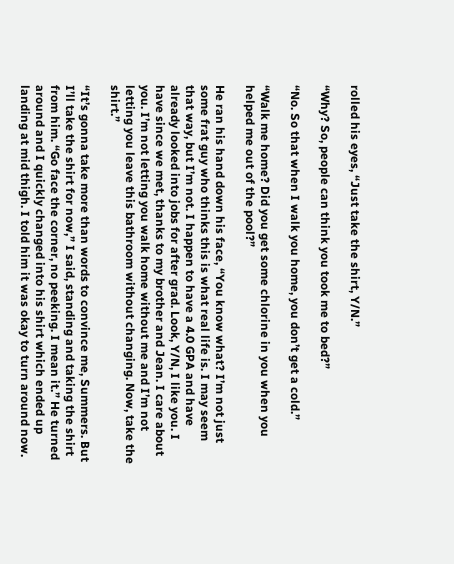rolled his eyes, “Just take the shirt, Y/N.”

“Why? So, people can think you took me to bed?”

“No. So that when I walk you home, you don’t get a cold.”

“Walk me home? Did you get some chlorine in you when you helped me out of the pool?”

He ran his hand down his face, “You know what? I’m not just some frat guy who thinks this is what real life is. I may seem that way, but I’m not. I happen to have a 4.0 GPA and have already looked into jobs for after grad. Look, Y/N, I like you. I have since we met, thanks to my brother and Jean. I care about you. I’m not letting you walk home without me and I’m not letting you leave this bathroom without changing. Now, take the shirt.”

“It’s gonna take more than words to convince me, Summers. But I’ll take the shirt for now,” I said, standing and taking the shirt from him. “Go face the corner, no peeking. I mean it.” He turned around and I quickly changed into his shirt which ended up landing at mid thigh. I told him it was okay to turn around now.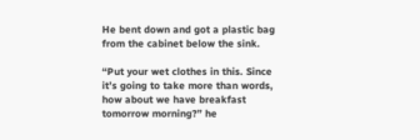He bent down and got a plastic bag from the cabinet below the sink.

“Put your wet clothes in this. Since it’s going to take more than words, how about we have breakfast tomorrow morning?” he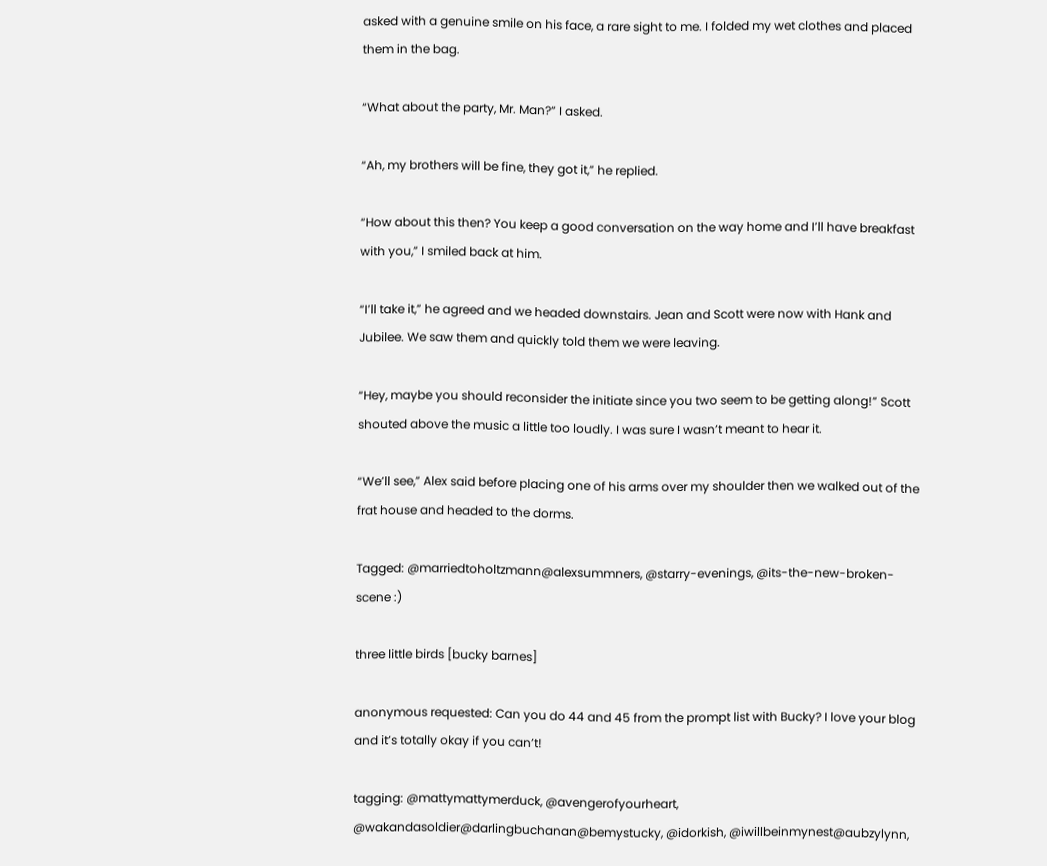asked with a genuine smile on his face, a rare sight to me. I folded my wet clothes and placed them in the bag.

“What about the party, Mr. Man?” I asked.

“Ah, my brothers will be fine, they got it,” he replied.

“How about this then? You keep a good conversation on the way home and I’ll have breakfast with you,” I smiled back at him.

“I’ll take it,” he agreed and we headed downstairs. Jean and Scott were now with Hank and Jubilee. We saw them and quickly told them we were leaving.

“Hey, maybe you should reconsider the initiate since you two seem to be getting along!” Scott shouted above the music a little too loudly. I was sure I wasn’t meant to hear it.

“We’ll see,” Alex said before placing one of his arms over my shoulder then we walked out of the frat house and headed to the dorms.

Tagged: @marriedtoholtzmann@alexsummners, @starry-evenings, @its-the-new-broken-scene :)

three little birds [bucky barnes]

anonymous requested: Can you do 44 and 45 from the prompt list with Bucky? I love your blog and it’s totally okay if you can’t!

tagging: @mattymattymerduck, @avengerofyourheart, @wakandasoldier@darlingbuchanan@bemystucky, @idorkish, @iwillbeinmynest@aubzylynn,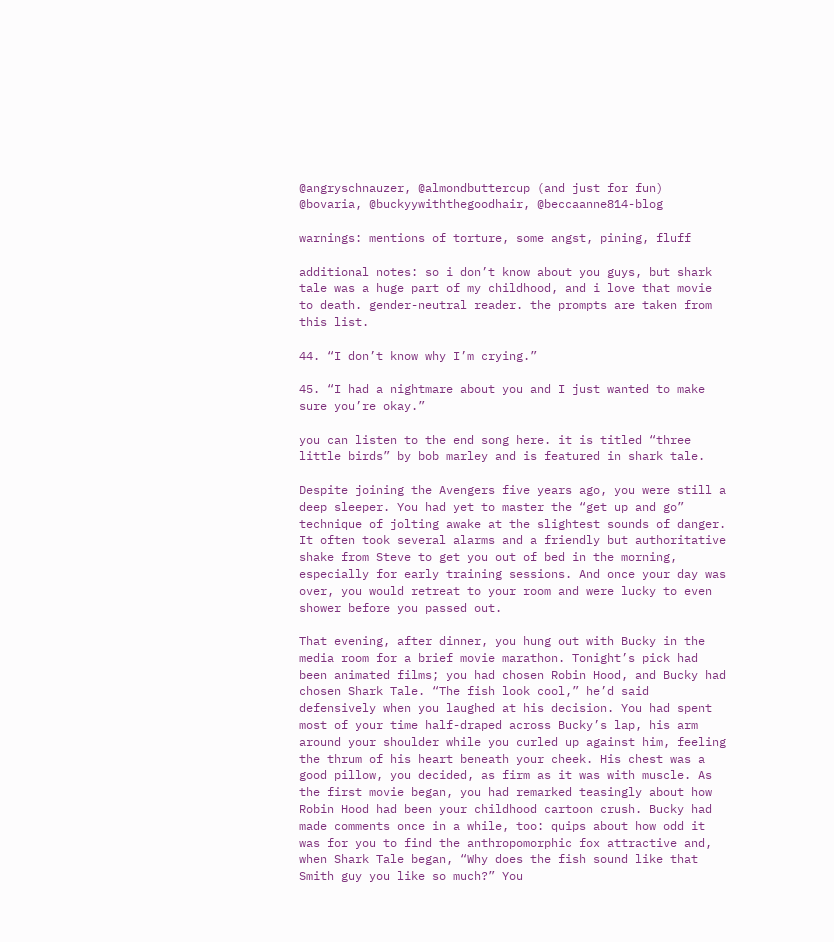@angryschnauzer, @almondbuttercup (and just for fun) @bovaria, @buckyywiththegoodhair, @beccaanne814-blog

warnings: mentions of torture, some angst, pining, fluff

additional notes: so i don’t know about you guys, but shark tale was a huge part of my childhood, and i love that movie to death. gender-neutral reader. the prompts are taken from this list.

44. “I don’t know why I’m crying.”

45. “I had a nightmare about you and I just wanted to make sure you’re okay.”

you can listen to the end song here. it is titled “three little birds” by bob marley and is featured in shark tale.

Despite joining the Avengers five years ago, you were still a deep sleeper. You had yet to master the “get up and go” technique of jolting awake at the slightest sounds of danger. It often took several alarms and a friendly but authoritative shake from Steve to get you out of bed in the morning, especially for early training sessions. And once your day was over, you would retreat to your room and were lucky to even shower before you passed out.

That evening, after dinner, you hung out with Bucky in the media room for a brief movie marathon. Tonight’s pick had been animated films; you had chosen Robin Hood, and Bucky had chosen Shark Tale. “The fish look cool,” he’d said defensively when you laughed at his decision. You had spent most of your time half-draped across Bucky’s lap, his arm around your shoulder while you curled up against him, feeling the thrum of his heart beneath your cheek. His chest was a good pillow, you decided, as firm as it was with muscle. As the first movie began, you had remarked teasingly about how Robin Hood had been your childhood cartoon crush. Bucky had made comments once in a while, too: quips about how odd it was for you to find the anthropomorphic fox attractive and, when Shark Tale began, “Why does the fish sound like that Smith guy you like so much?” You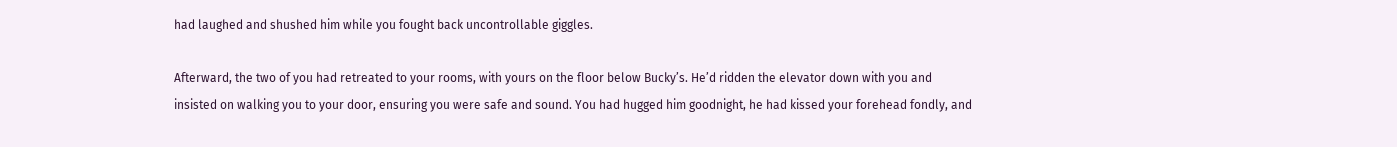had laughed and shushed him while you fought back uncontrollable giggles.

Afterward, the two of you had retreated to your rooms, with yours on the floor below Bucky’s. He’d ridden the elevator down with you and insisted on walking you to your door, ensuring you were safe and sound. You had hugged him goodnight, he had kissed your forehead fondly, and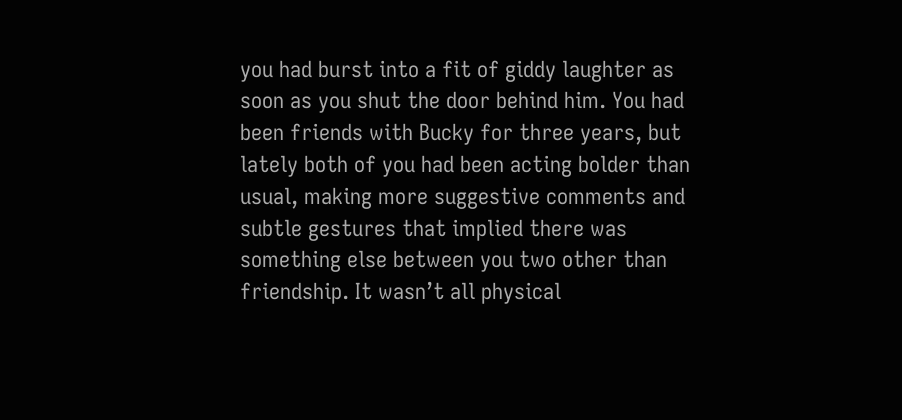you had burst into a fit of giddy laughter as soon as you shut the door behind him. You had been friends with Bucky for three years, but lately both of you had been acting bolder than usual, making more suggestive comments and subtle gestures that implied there was something else between you two other than friendship. It wasn’t all physical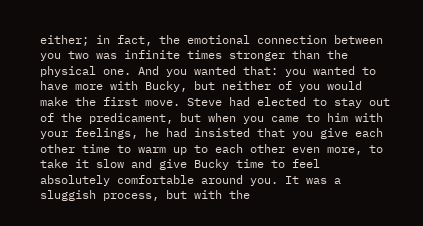either; in fact, the emotional connection between you two was infinite times stronger than the physical one. And you wanted that: you wanted to have more with Bucky, but neither of you would make the first move. Steve had elected to stay out of the predicament, but when you came to him with your feelings, he had insisted that you give each other time to warm up to each other even more, to take it slow and give Bucky time to feel absolutely comfortable around you. It was a sluggish process, but with the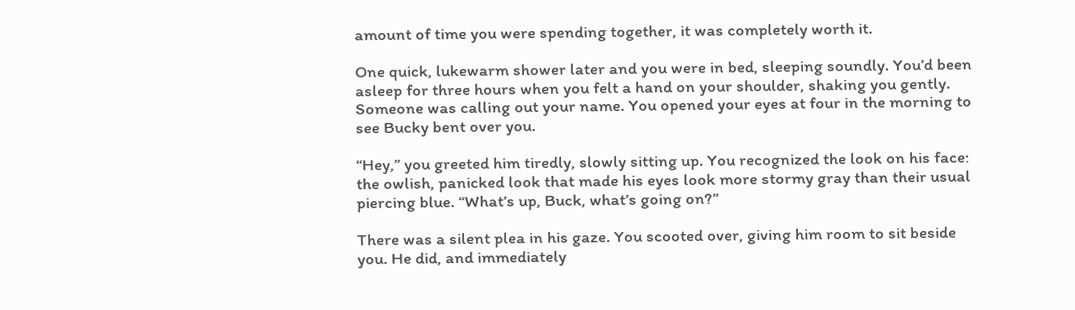amount of time you were spending together, it was completely worth it.

One quick, lukewarm shower later and you were in bed, sleeping soundly. You’d been asleep for three hours when you felt a hand on your shoulder, shaking you gently. Someone was calling out your name. You opened your eyes at four in the morning to see Bucky bent over you.

“Hey,” you greeted him tiredly, slowly sitting up. You recognized the look on his face: the owlish, panicked look that made his eyes look more stormy gray than their usual piercing blue. “What’s up, Buck, what’s going on?”

There was a silent plea in his gaze. You scooted over, giving him room to sit beside you. He did, and immediately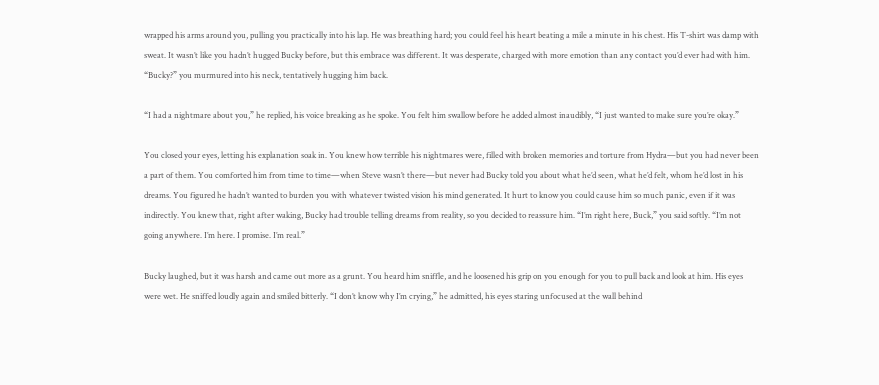wrapped his arms around you, pulling you practically into his lap. He was breathing hard; you could feel his heart beating a mile a minute in his chest. His T-shirt was damp with sweat. It wasn’t like you hadn’t hugged Bucky before, but this embrace was different. It was desperate, charged with more emotion than any contact you’d ever had with him. “Bucky?” you murmured into his neck, tentatively hugging him back.

“I had a nightmare about you,” he replied, his voice breaking as he spoke. You felt him swallow before he added almost inaudibly, “I just wanted to make sure you’re okay.”

You closed your eyes, letting his explanation soak in. You knew how terrible his nightmares were, filled with broken memories and torture from Hydra—but you had never been a part of them. You comforted him from time to time—when Steve wasn’t there—but never had Bucky told you about what he’d seen, what he’d felt, whom he’d lost in his dreams. You figured he hadn’t wanted to burden you with whatever twisted vision his mind generated. It hurt to know you could cause him so much panic, even if it was indirectly. You knew that, right after waking, Bucky had trouble telling dreams from reality, so you decided to reassure him. “I’m right here, Buck,” you said softly. “I’m not going anywhere. I’m here. I promise. I’m real.”

Bucky laughed, but it was harsh and came out more as a grunt. You heard him sniffle, and he loosened his grip on you enough for you to pull back and look at him. His eyes were wet. He sniffed loudly again and smiled bitterly. “I don’t know why I’m crying,” he admitted, his eyes staring unfocused at the wall behind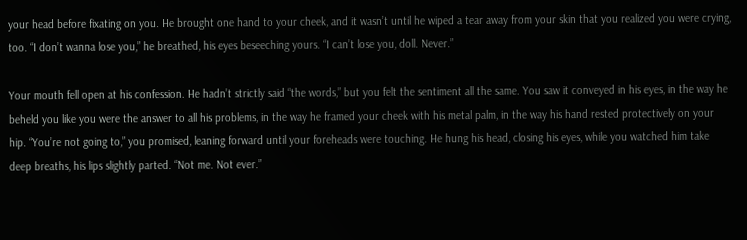your head before fixating on you. He brought one hand to your cheek, and it wasn’t until he wiped a tear away from your skin that you realized you were crying, too. “I don’t wanna lose you,” he breathed, his eyes beseeching yours. “I can’t lose you, doll. Never.”

Your mouth fell open at his confession. He hadn’t strictly said “the words,” but you felt the sentiment all the same. You saw it conveyed in his eyes, in the way he beheld you like you were the answer to all his problems, in the way he framed your cheek with his metal palm, in the way his hand rested protectively on your hip. “You’re not going to,” you promised, leaning forward until your foreheads were touching. He hung his head, closing his eyes, while you watched him take deep breaths, his lips slightly parted. “Not me. Not ever.”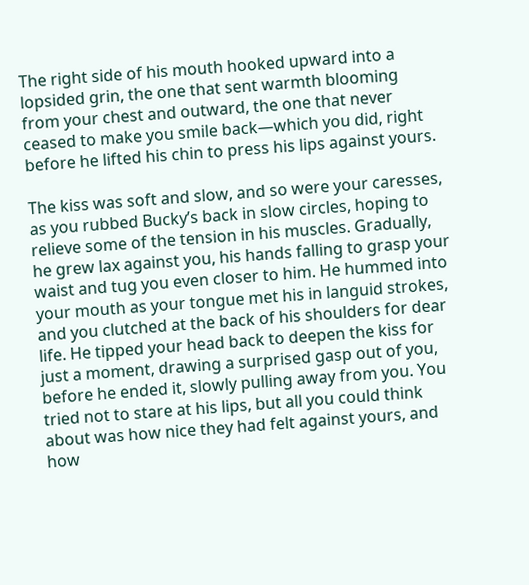The right side of his mouth hooked upward into a lopsided grin, the one that sent warmth blooming from your chest and outward, the one that never ceased to make you smile back—which you did, right before he lifted his chin to press his lips against yours.

The kiss was soft and slow, and so were your caresses, as you rubbed Bucky’s back in slow circles, hoping to relieve some of the tension in his muscles. Gradually, he grew lax against you, his hands falling to grasp your waist and tug you even closer to him. He hummed into your mouth as your tongue met his in languid strokes, and you clutched at the back of his shoulders for dear life. He tipped your head back to deepen the kiss for just a moment, drawing a surprised gasp out of you, before he ended it, slowly pulling away from you. You tried not to stare at his lips, but all you could think about was how nice they had felt against yours, and how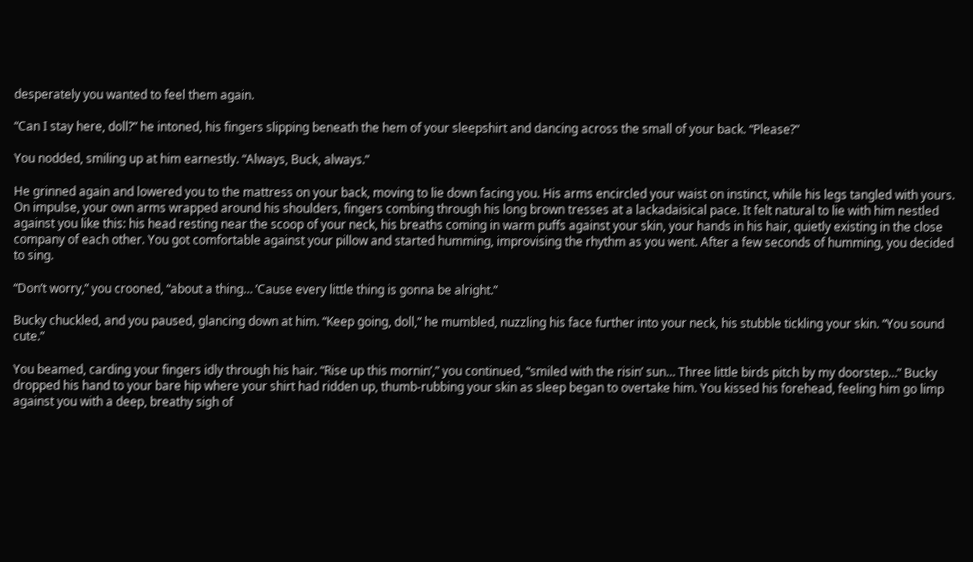desperately you wanted to feel them again.

“Can I stay here, doll?” he intoned, his fingers slipping beneath the hem of your sleepshirt and dancing across the small of your back. “Please?”

You nodded, smiling up at him earnestly. “Always, Buck, always.”

He grinned again and lowered you to the mattress on your back, moving to lie down facing you. His arms encircled your waist on instinct, while his legs tangled with yours. On impulse, your own arms wrapped around his shoulders, fingers combing through his long brown tresses at a lackadaisical pace. It felt natural to lie with him nestled against you like this: his head resting near the scoop of your neck, his breaths coming in warm puffs against your skin, your hands in his hair, quietly existing in the close company of each other. You got comfortable against your pillow and started humming, improvising the rhythm as you went. After a few seconds of humming, you decided to sing.

“Don’t worry,” you crooned, “about a thing… ’Cause every little thing is gonna be alright.”

Bucky chuckled, and you paused, glancing down at him. “Keep going, doll,” he mumbled, nuzzling his face further into your neck, his stubble tickling your skin. “You sound cute.”

You beamed, carding your fingers idly through his hair. “Rise up this mornin’,” you continued, “smiled with the risin’ sun… Three little birds pitch by my doorstep…” Bucky dropped his hand to your bare hip where your shirt had ridden up, thumb-rubbing your skin as sleep began to overtake him. You kissed his forehead, feeling him go limp against you with a deep, breathy sigh of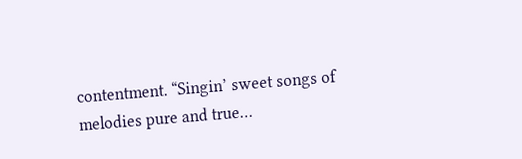contentment. “Singin’ sweet songs of melodies pure and true…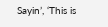Sayin’, ‘This is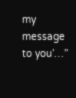my message to you’…”